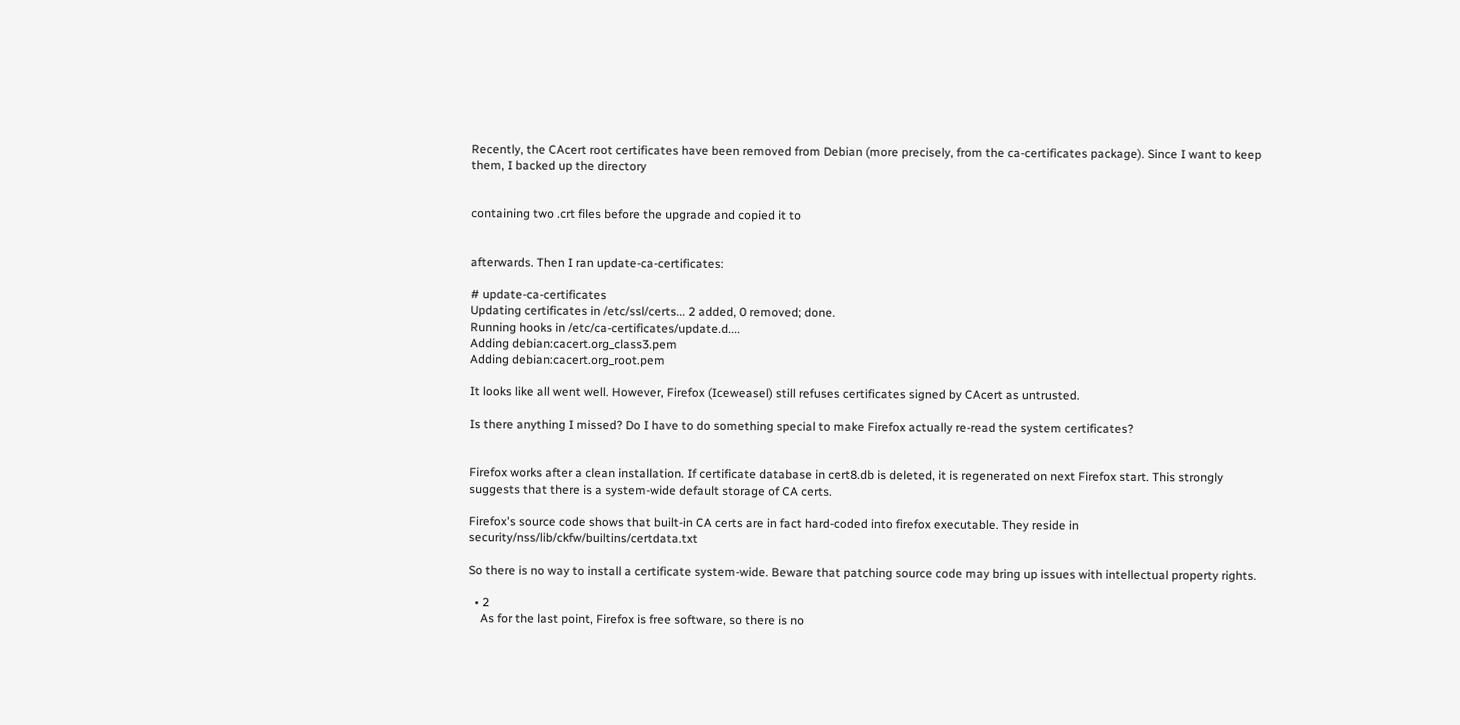Recently, the CAcert root certificates have been removed from Debian (more precisely, from the ca-certificates package). Since I want to keep them, I backed up the directory


containing two .crt files before the upgrade and copied it to


afterwards. Then I ran update-ca-certificates:

# update-ca-certificates
Updating certificates in /etc/ssl/certs... 2 added, 0 removed; done.
Running hooks in /etc/ca-certificates/update.d....
Adding debian:cacert.org_class3.pem
Adding debian:cacert.org_root.pem

It looks like all went well. However, Firefox (Iceweasel) still refuses certificates signed by CAcert as untrusted.

Is there anything I missed? Do I have to do something special to make Firefox actually re-read the system certificates?


Firefox works after a clean installation. If certificate database in cert8.db is deleted, it is regenerated on next Firefox start. This strongly suggests that there is a system-wide default storage of CA certs.

Firefox's source code shows that built-in CA certs are in fact hard-coded into firefox executable. They reside in security/nss/lib/ckfw/builtins/certdata.txt

So there is no way to install a certificate system-wide. Beware that patching source code may bring up issues with intellectual property rights.

  • 2
    As for the last point, Firefox is free software, so there is no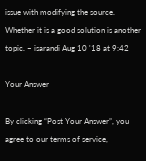issue with modifying the source. Whether it is a good solution is another topic. – isarandi Aug 10 '18 at 9:42

Your Answer

By clicking “Post Your Answer”, you agree to our terms of service,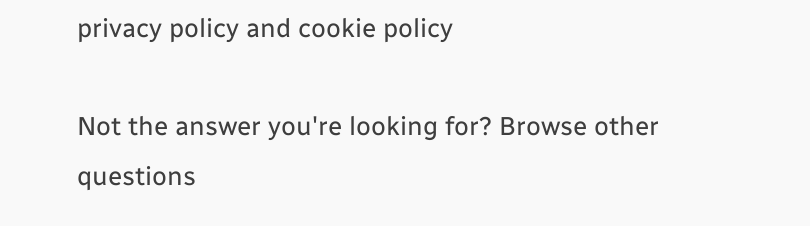privacy policy and cookie policy

Not the answer you're looking for? Browse other questions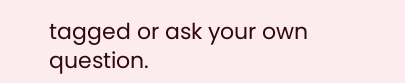tagged or ask your own question.